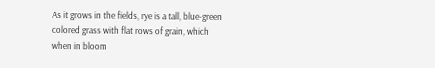As it grows in the fields, rye is a tall, blue-green colored grass with flat rows of grain, which when in bloom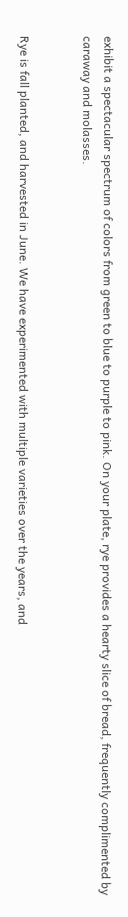exhibit a spectacular spectrum of colors from green to blue to purple to pink. On your plate, rye provides a hearty slice of bread, frequently complimented by caraway and molasses.


Rye is fall planted, and harvested in June. We have experimented with multiple varieties over the years, and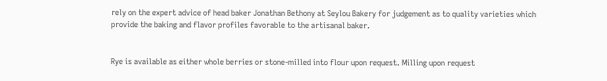rely on the expert advice of head baker Jonathan Bethony at Seylou Bakery for judgement as to quality varieties which provide the baking and flavor profiles favorable to the artisanal baker.


Rye is available as either whole berries or stone-milled into flour upon request. Milling upon request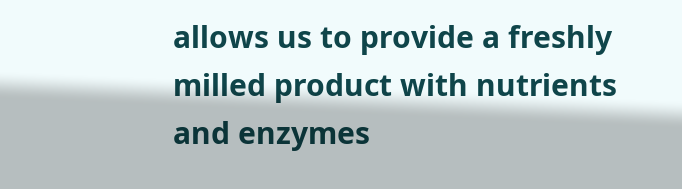allows us to provide a freshly milled product with nutrients and enzymes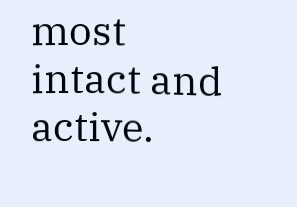most intact and active.